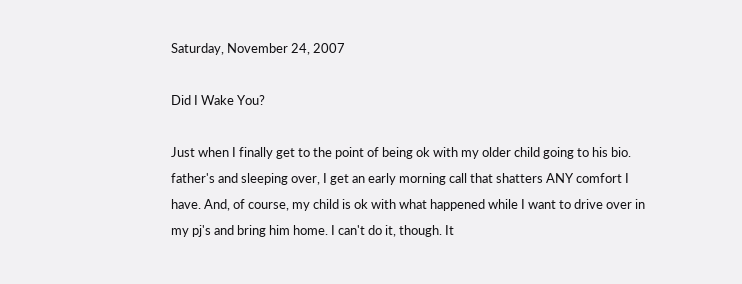Saturday, November 24, 2007

Did I Wake You?

Just when I finally get to the point of being ok with my older child going to his bio. father's and sleeping over, I get an early morning call that shatters ANY comfort I have. And, of course, my child is ok with what happened while I want to drive over in my pj's and bring him home. I can't do it, though. It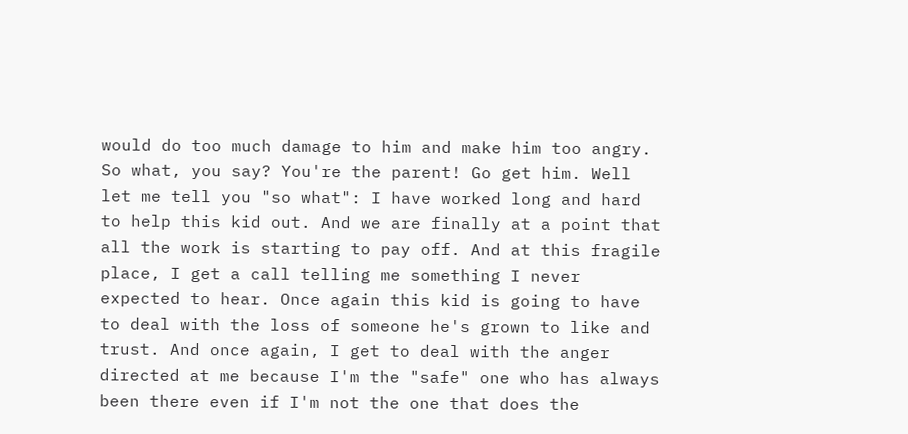would do too much damage to him and make him too angry.
So what, you say? You're the parent! Go get him. Well let me tell you "so what": I have worked long and hard to help this kid out. And we are finally at a point that all the work is starting to pay off. And at this fragile place, I get a call telling me something I never expected to hear. Once again this kid is going to have to deal with the loss of someone he's grown to like and trust. And once again, I get to deal with the anger directed at me because I'm the "safe" one who has always been there even if I'm not the one that does the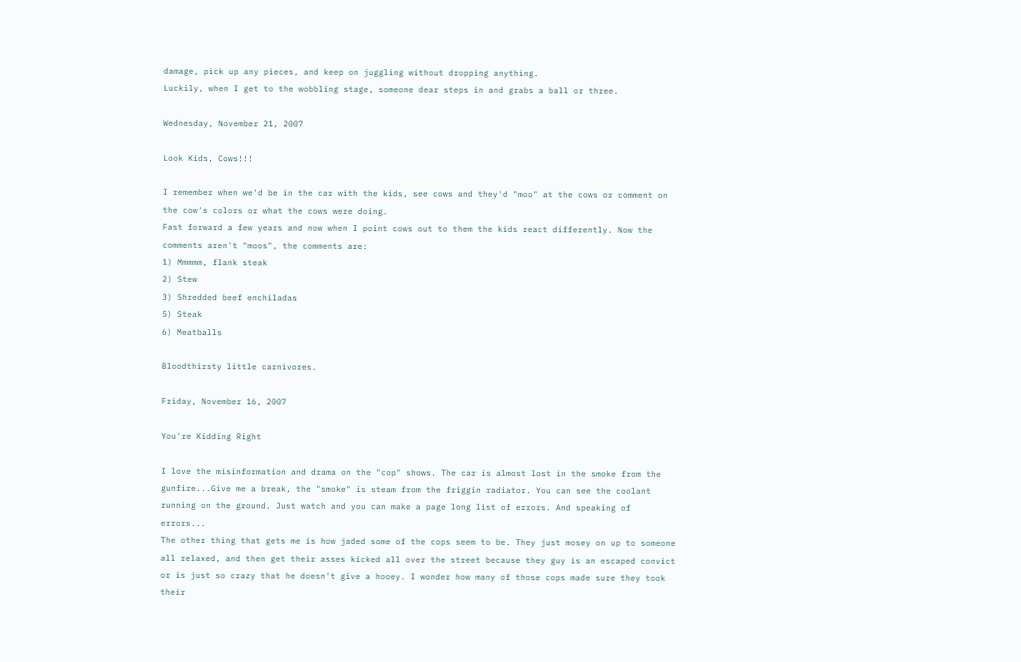damage, pick up any pieces, and keep on juggling without dropping anything.
Luckily, when I get to the wobbling stage, someone dear steps in and grabs a ball or three.

Wednesday, November 21, 2007

Look Kids, Cows!!!

I remember when we'd be in the car with the kids, see cows and they'd "moo" at the cows or comment on the cow's colors or what the cows were doing.
Fast forward a few years and now when I point cows out to them the kids react differently. Now the comments aren't "moos", the comments are:
1) Mmmmm, flank steak
2) Stew
3) Shredded beef enchiladas
5) Steak
6) Meatballs

Bloodthirsty little carnivores.

Friday, November 16, 2007

You're Kidding Right

I love the misinformation and drama on the "cop" shows. The car is almost lost in the smoke from the gunfire...Give me a break, the "smoke" is steam from the friggin radiator. You can see the coolant running on the ground. Just watch and you can make a page long list of errors. And speaking of errors...
The other thing that gets me is how jaded some of the cops seem to be. They just mosey on up to someone all relaxed, and then get their asses kicked all over the street because they guy is an escaped convict or is just so crazy that he doesn't give a hooey. I wonder how many of those cops made sure they took their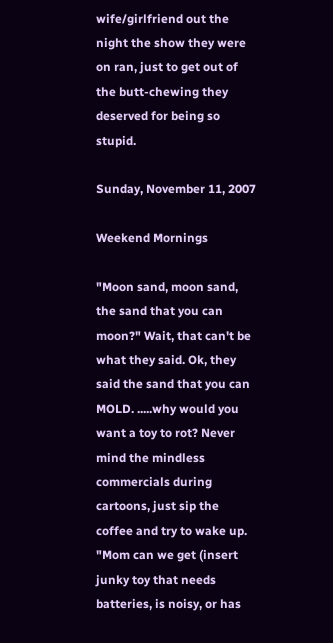wife/girlfriend out the night the show they were on ran, just to get out of the butt-chewing they deserved for being so stupid.

Sunday, November 11, 2007

Weekend Mornings

"Moon sand, moon sand, the sand that you can moon?" Wait, that can't be what they said. Ok, they said the sand that you can MOLD. .....why would you want a toy to rot? Never mind the mindless commercials during cartoons, just sip the coffee and try to wake up. "Mom can we get (insert junky toy that needs batteries, is noisy, or has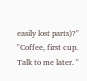easily lost parts)?" "Coffee, first cup. Talk to me later. "